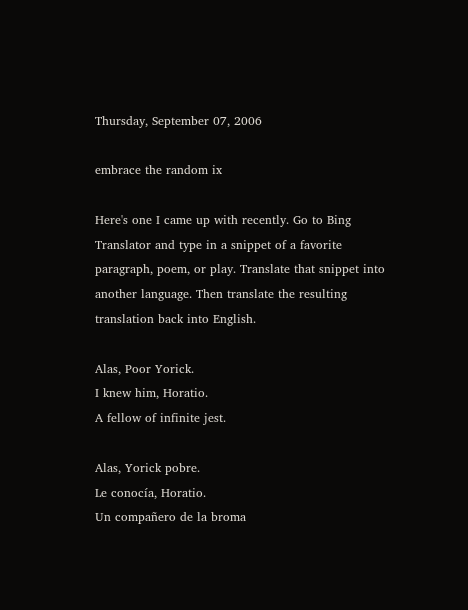Thursday, September 07, 2006

embrace the random ix

Here's one I came up with recently. Go to Bing Translator and type in a snippet of a favorite paragraph, poem, or play. Translate that snippet into another language. Then translate the resulting translation back into English.

Alas, Poor Yorick.
I knew him, Horatio.
A fellow of infinite jest.

Alas, Yorick pobre.
Le conocía, Horatio.
Un compañero de la broma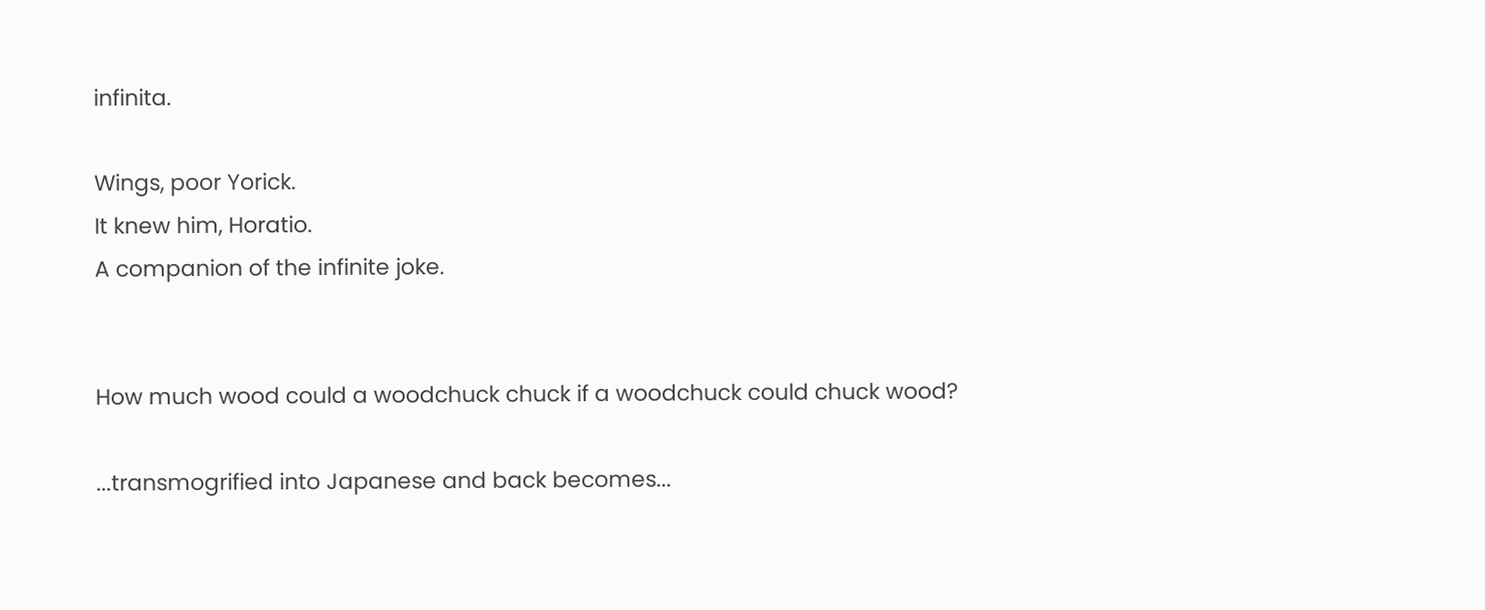infinita.

Wings, poor Yorick.
It knew him, Horatio.
A companion of the infinite joke.


How much wood could a woodchuck chuck if a woodchuck could chuck wood?

...transmogrified into Japanese and back becomes...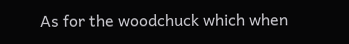As for the woodchuck which when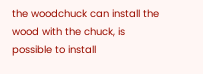the woodchuck can install the wood with the chuck, is possible to install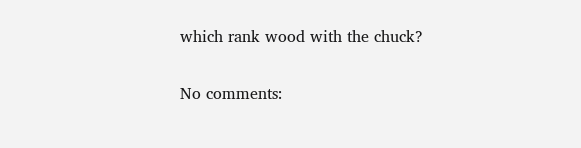which rank wood with the chuck?

No comments: